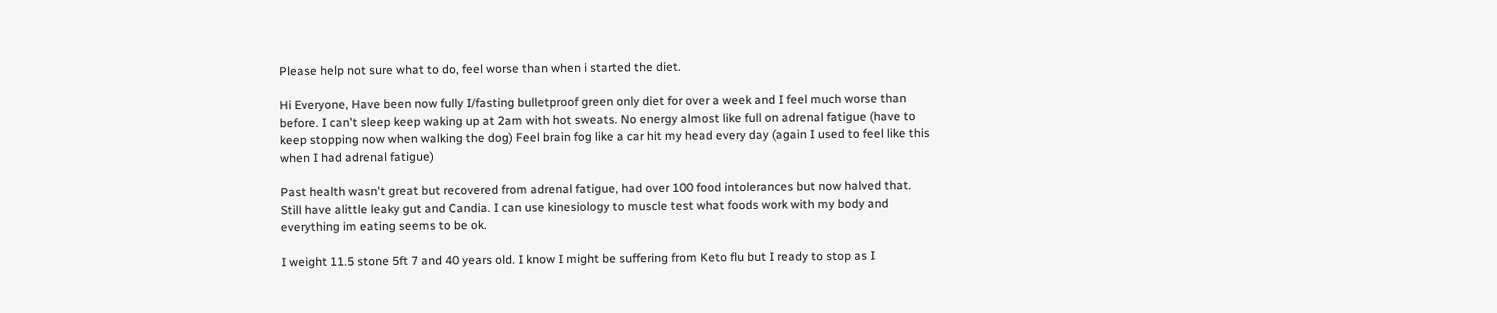Please help not sure what to do, feel worse than when i started the diet.

Hi Everyone, Have been now fully I/fasting bulletproof green only diet for over a week and I feel much worse than before. I can't sleep keep waking up at 2am with hot sweats. No energy almost like full on adrenal fatigue (have to keep stopping now when walking the dog) Feel brain fog like a car hit my head every day (again I used to feel like this when I had adrenal fatigue)

Past health wasn't great but recovered from adrenal fatigue, had over 100 food intolerances but now halved that. Still have alittle leaky gut and Candia. I can use kinesiology to muscle test what foods work with my body and everything im eating seems to be ok.

I weight 11.5 stone 5ft 7 and 40 years old. I know I might be suffering from Keto flu but I ready to stop as I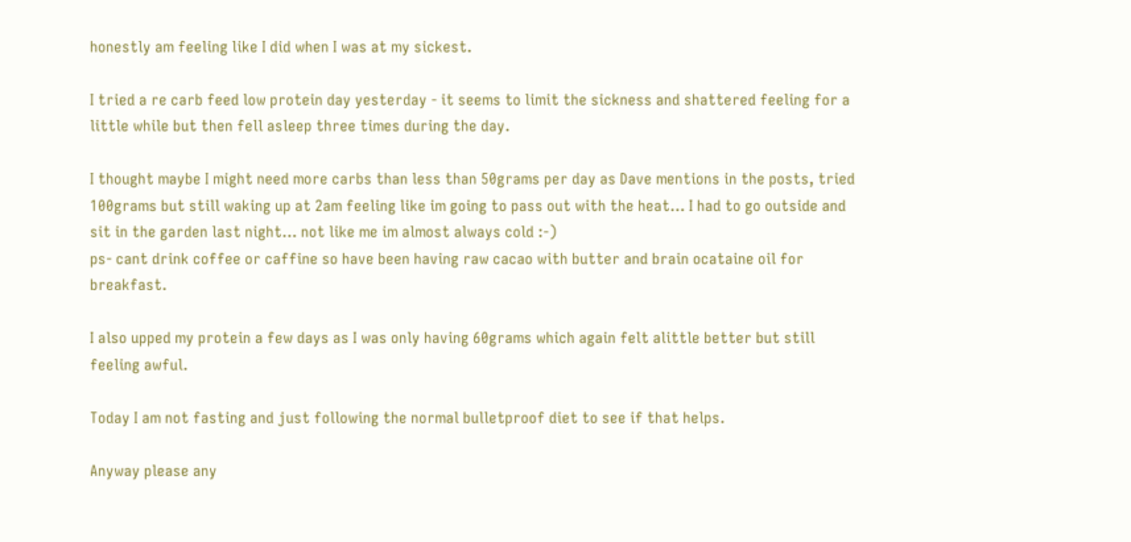honestly am feeling like I did when I was at my sickest.

I tried a re carb feed low protein day yesterday - it seems to limit the sickness and shattered feeling for a little while but then fell asleep three times during the day.

I thought maybe I might need more carbs than less than 50grams per day as Dave mentions in the posts, tried 100grams but still waking up at 2am feeling like im going to pass out with the heat... I had to go outside and sit in the garden last night... not like me im almost always cold :-)
ps- cant drink coffee or caffine so have been having raw cacao with butter and brain ocataine oil for breakfast.

I also upped my protein a few days as I was only having 60grams which again felt alittle better but still feeling awful.

Today I am not fasting and just following the normal bulletproof diet to see if that helps.

Anyway please any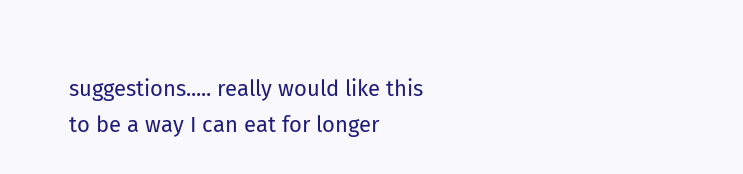suggestions..... really would like this to be a way I can eat for longer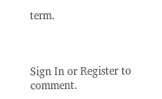term.



Sign In or Register to comment.